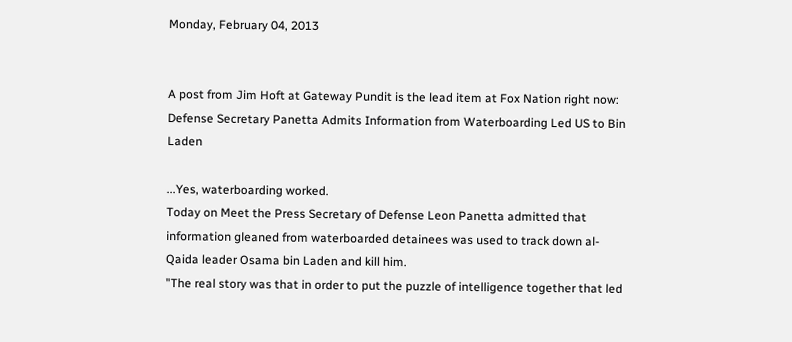Monday, February 04, 2013


A post from Jim Hoft at Gateway Pundit is the lead item at Fox Nation right now:
Defense Secretary Panetta Admits Information from Waterboarding Led US to Bin Laden

...Yes, waterboarding worked.
Today on Meet the Press Secretary of Defense Leon Panetta admitted that information gleaned from waterboarded detainees was used to track down al-Qaida leader Osama bin Laden and kill him.
"The real story was that in order to put the puzzle of intelligence together that led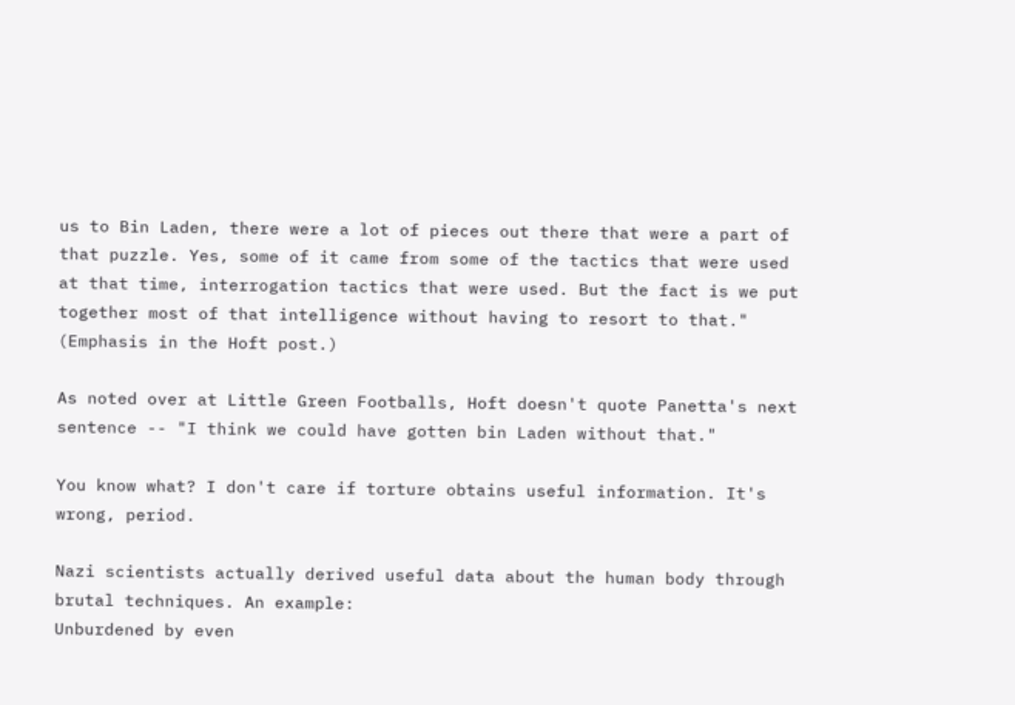us to Bin Laden, there were a lot of pieces out there that were a part of that puzzle. Yes, some of it came from some of the tactics that were used at that time, interrogation tactics that were used. But the fact is we put together most of that intelligence without having to resort to that."
(Emphasis in the Hoft post.)

As noted over at Little Green Footballs, Hoft doesn't quote Panetta's next sentence -- "I think we could have gotten bin Laden without that."

You know what? I don't care if torture obtains useful information. It's wrong, period.

Nazi scientists actually derived useful data about the human body through brutal techniques. An example:
Unburdened by even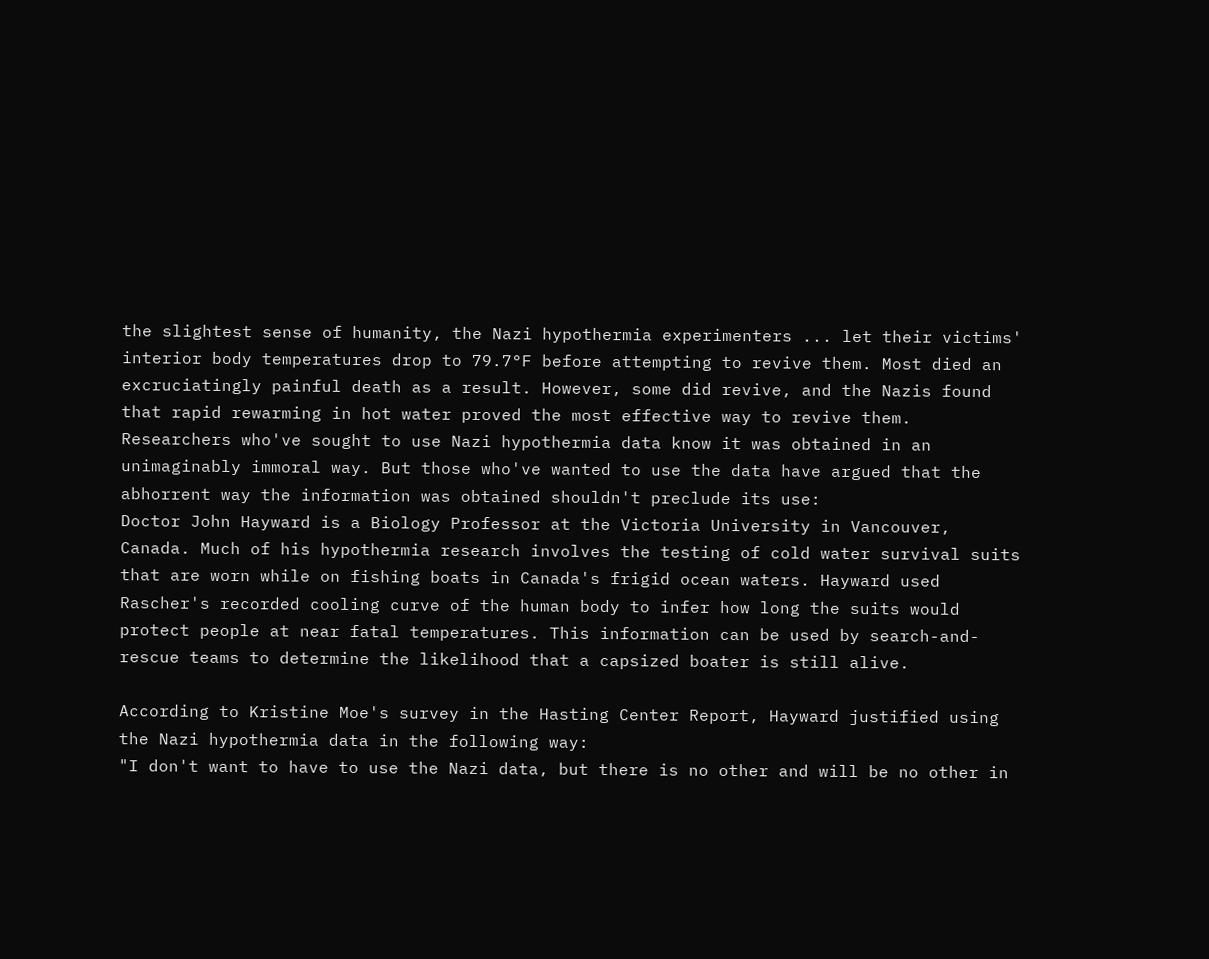the slightest sense of humanity, the Nazi hypothermia experimenters ... let their victims' interior body temperatures drop to 79.7°F before attempting to revive them. Most died an excruciatingly painful death as a result. However, some did revive, and the Nazis found that rapid rewarming in hot water proved the most effective way to revive them.
Researchers who've sought to use Nazi hypothermia data know it was obtained in an unimaginably immoral way. But those who've wanted to use the data have argued that the abhorrent way the information was obtained shouldn't preclude its use:
Doctor John Hayward is a Biology Professor at the Victoria University in Vancouver, Canada. Much of his hypothermia research involves the testing of cold water survival suits that are worn while on fishing boats in Canada's frigid ocean waters. Hayward used Rascher's recorded cooling curve of the human body to infer how long the suits would protect people at near fatal temperatures. This information can be used by search-and-rescue teams to determine the likelihood that a capsized boater is still alive.

According to Kristine Moe's survey in the Hasting Center Report, Hayward justified using the Nazi hypothermia data in the following way:
"I don't want to have to use the Nazi data, but there is no other and will be no other in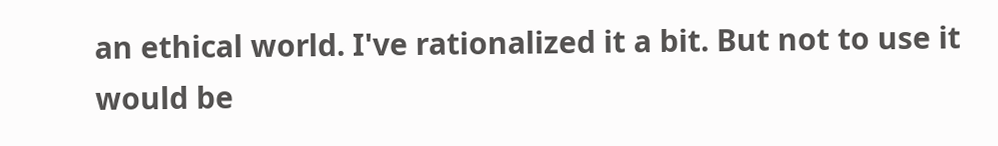an ethical world. I've rationalized it a bit. But not to use it would be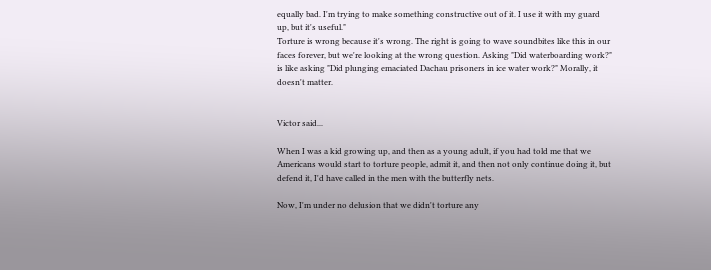equally bad. I'm trying to make something constructive out of it. I use it with my guard up, but it's useful."
Torture is wrong because it's wrong. The right is going to wave soundbites like this in our faces forever, but we're looking at the wrong question. Asking "Did waterboarding work?" is like asking "Did plunging emaciated Dachau prisoners in ice water work?" Morally, it doesn't matter.


Victor said...

When I was a kid growing up, and then as a young adult, if you had told me that we Americans would start to torture people, admit it, and then not only continue doing it, but defend it, I'd have called in the men with the butterfly nets.

Now, I'm under no delusion that we didn't torture any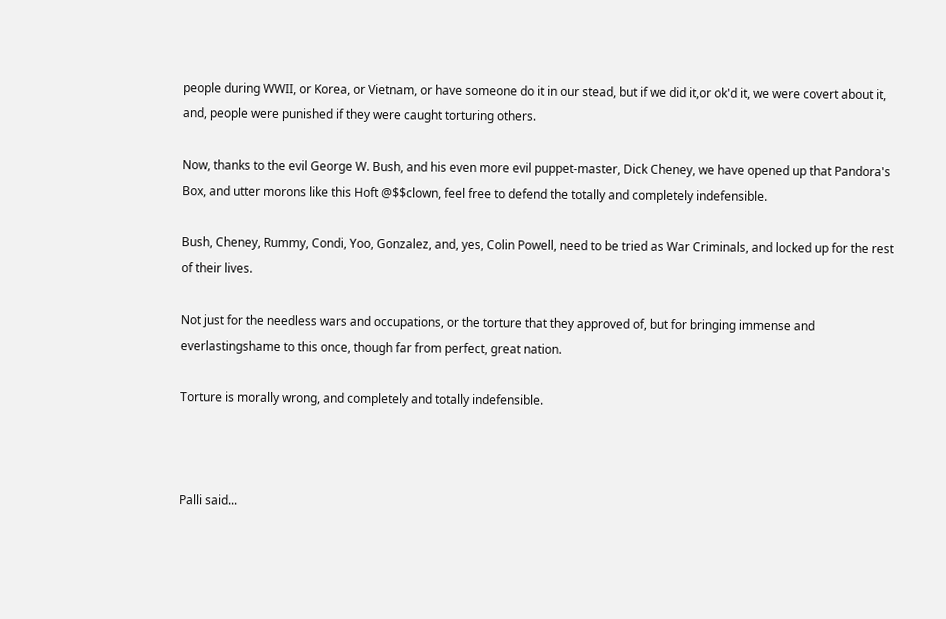people during WWII, or Korea, or Vietnam, or have someone do it in our stead, but if we did it,or ok'd it, we were covert about it, and, people were punished if they were caught torturing others.

Now, thanks to the evil George W. Bush, and his even more evil puppet-master, Dick Cheney, we have opened up that Pandora's Box, and utter morons like this Hoft @$$clown, feel free to defend the totally and completely indefensible.

Bush, Cheney, Rummy, Condi, Yoo, Gonzalez, and, yes, Colin Powell, need to be tried as War Criminals, and locked up for the rest of their lives.

Not just for the needless wars and occupations, or the torture that they approved of, but for bringing immense and everlastingshame to this once, though far from perfect, great nation.

Torture is morally wrong, and completely and totally indefensible.



Palli said...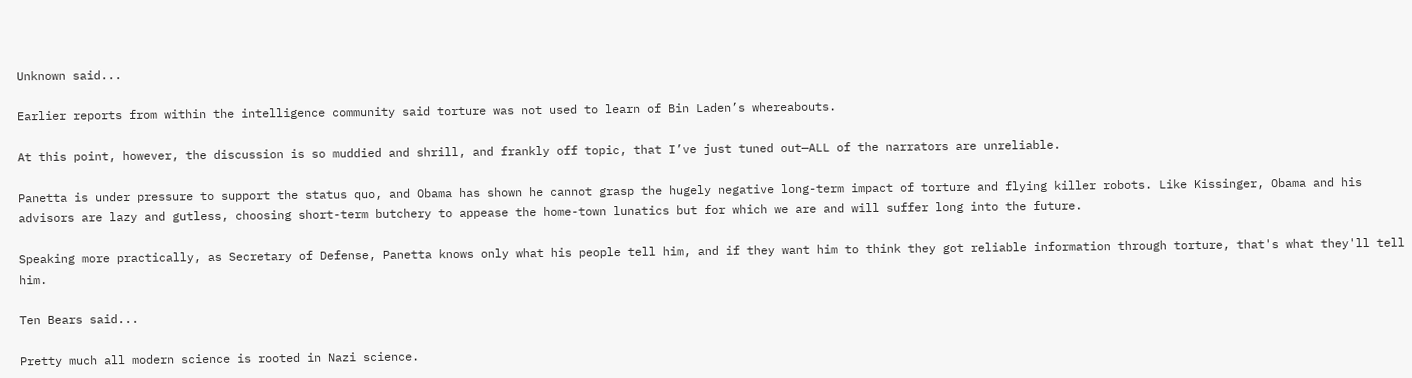Unknown said...

Earlier reports from within the intelligence community said torture was not used to learn of Bin Laden’s whereabouts.

At this point, however, the discussion is so muddied and shrill, and frankly off topic, that I’ve just tuned out—ALL of the narrators are unreliable.

Panetta is under pressure to support the status quo, and Obama has shown he cannot grasp the hugely negative long-term impact of torture and flying killer robots. Like Kissinger, Obama and his advisors are lazy and gutless, choosing short-term butchery to appease the home-town lunatics but for which we are and will suffer long into the future.

Speaking more practically, as Secretary of Defense, Panetta knows only what his people tell him, and if they want him to think they got reliable information through torture, that's what they'll tell him.

Ten Bears said...

Pretty much all modern science is rooted in Nazi science.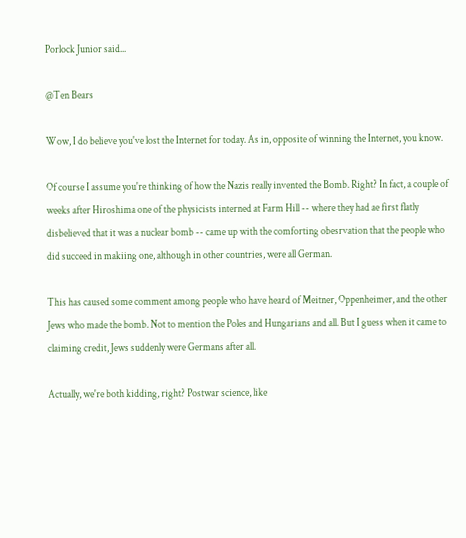Porlock Junior said...

@Ten Bears

Wow, I do believe you've lost the Internet for today. As in, opposite of winning the Internet, you know.

Of course I assume you're thinking of how the Nazis really invented the Bomb. Right? In fact, a couple of weeks after Hiroshima one of the physicists interned at Farm Hill -- where they had ae first flatly disbelieved that it was a nuclear bomb -- came up with the comforting obesrvation that the people who did succeed in makiing one, although in other countries, were all German.

This has caused some comment among people who have heard of Meitner, Oppenheimer, and the other Jews who made the bomb. Not to mention the Poles and Hungarians and all. But I guess when it came to claiming credit, Jews suddenly were Germans after all.

Actually, we're both kidding, right? Postwar science, like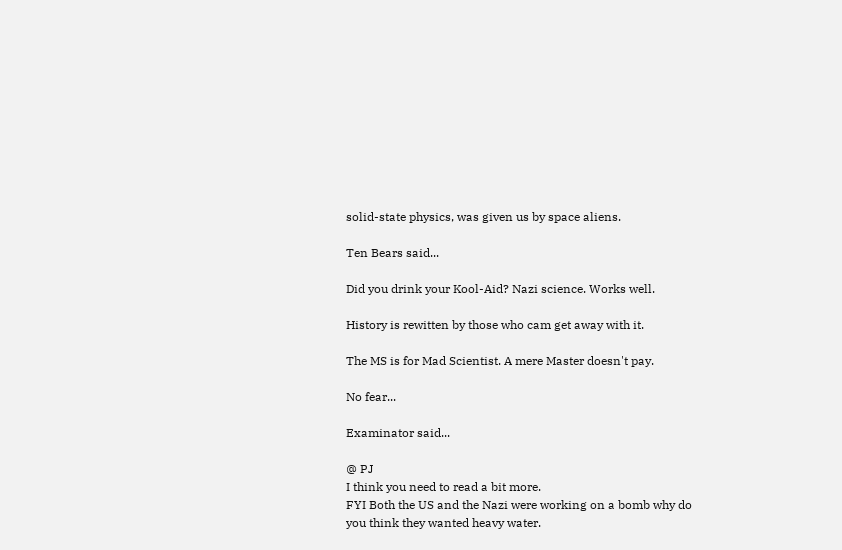solid-state physics, was given us by space aliens.

Ten Bears said...

Did you drink your Kool-Aid? Nazi science. Works well.

History is rewitten by those who cam get away with it.

The MS is for Mad Scientist. A mere Master doesn't pay.

No fear...

Examinator said...

@ PJ
I think you need to read a bit more.
FYI Both the US and the Nazi were working on a bomb why do you think they wanted heavy water.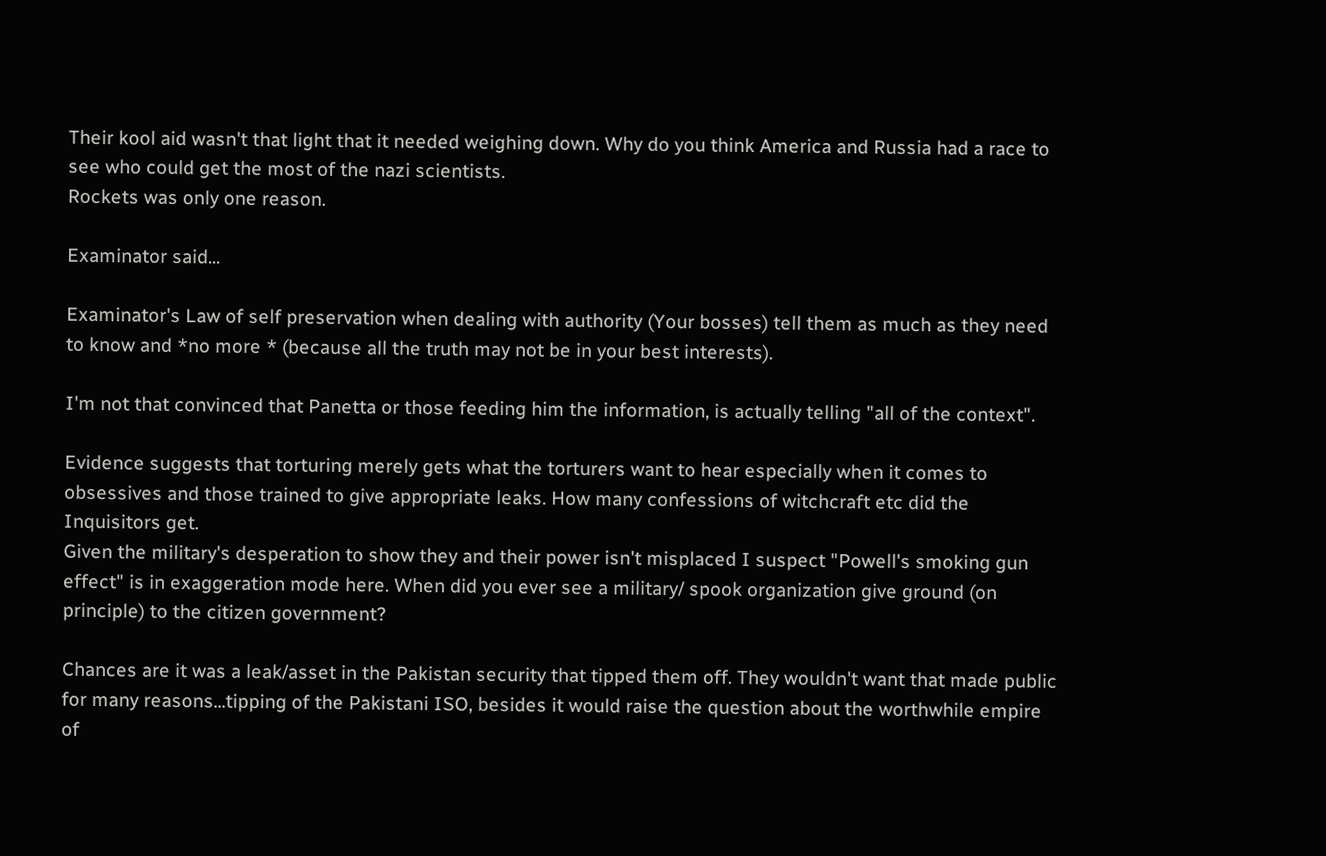Their kool aid wasn't that light that it needed weighing down. Why do you think America and Russia had a race to see who could get the most of the nazi scientists.
Rockets was only one reason.

Examinator said...

Examinator's Law of self preservation when dealing with authority (Your bosses) tell them as much as they need to know and *no more * (because all the truth may not be in your best interests).

I'm not that convinced that Panetta or those feeding him the information, is actually telling "all of the context".

Evidence suggests that torturing merely gets what the torturers want to hear especially when it comes to obsessives and those trained to give appropriate leaks. How many confessions of witchcraft etc did the Inquisitors get.
Given the military's desperation to show they and their power isn't misplaced I suspect "Powell's smoking gun effect" is in exaggeration mode here. When did you ever see a military/ spook organization give ground (on principle) to the citizen government?

Chances are it was a leak/asset in the Pakistan security that tipped them off. They wouldn't want that made public for many reasons...tipping of the Pakistani ISO, besides it would raise the question about the worthwhile empire of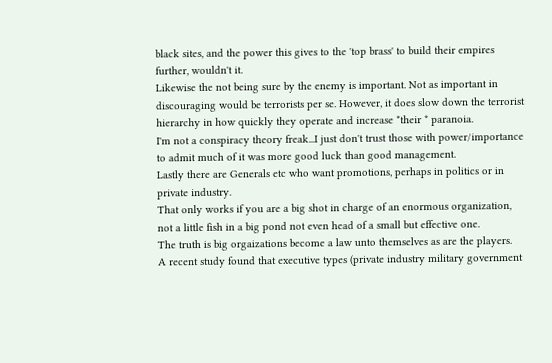black sites, and the power this gives to the 'top brass' to build their empires further, wouldn't it.
Likewise the not being sure by the enemy is important. Not as important in discouraging would be terrorists per se. However, it does slow down the terrorist hierarchy in how quickly they operate and increase *their * paranoia.
I'm not a conspiracy theory freak...I just don't trust those with power/importance to admit much of it was more good luck than good management.
Lastly there are Generals etc who want promotions, perhaps in politics or in private industry.
That only works if you are a big shot in charge of an enormous organization, not a little fish in a big pond not even head of a small but effective one.
The truth is big orgaizations become a law unto themselves as are the players.
A recent study found that executive types (private industry military government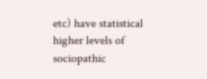etc) have statistical higher levels of sociopathic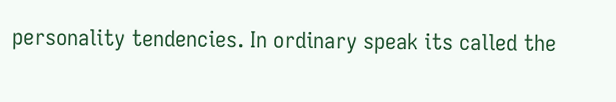personality tendencies. In ordinary speak its called the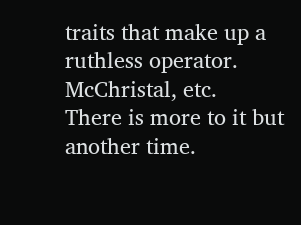traits that make up a ruthless operator. McChristal, etc.
There is more to it but another time.